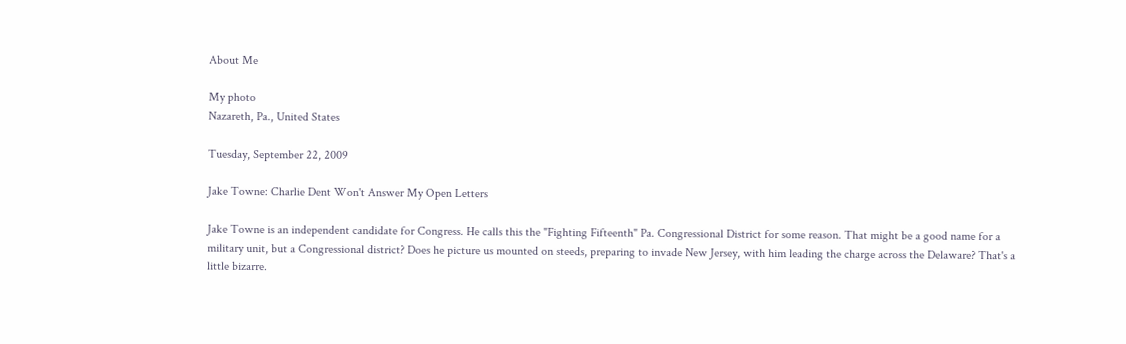About Me

My photo
Nazareth, Pa., United States

Tuesday, September 22, 2009

Jake Towne: Charlie Dent Won't Answer My Open Letters

Jake Towne is an independent candidate for Congress. He calls this the "Fighting Fifteenth" Pa. Congressional District for some reason. That might be a good name for a military unit, but a Congressional district? Does he picture us mounted on steeds, preparing to invade New Jersey, with him leading the charge across the Delaware? That's a little bizarre.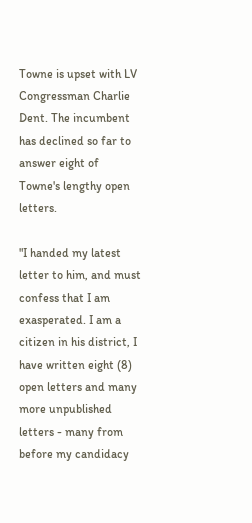Towne is upset with LV Congressman Charlie Dent. The incumbent has declined so far to answer eight of Towne's lengthy open letters.

"I handed my latest letter to him, and must confess that I am exasperated. I am a citizen in his district, I have written eight (8) open letters and many more unpublished letters - many from before my candidacy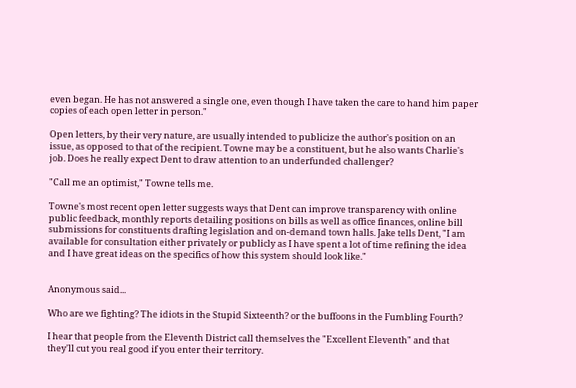even began. He has not answered a single one, even though I have taken the care to hand him paper copies of each open letter in person."

Open letters, by their very nature, are usually intended to publicize the author's position on an issue, as opposed to that of the recipient. Towne may be a constituent, but he also wants Charlie's job. Does he really expect Dent to draw attention to an underfunded challenger?

"Call me an optimist," Towne tells me.

Towne's most recent open letter suggests ways that Dent can improve transparency with online public feedback, monthly reports detailing positions on bills as well as office finances, online bill submissions for constituents drafting legislation and on-demand town halls. Jake tells Dent, "I am available for consultation either privately or publicly as I have spent a lot of time refining the idea and I have great ideas on the specifics of how this system should look like."


Anonymous said...

Who are we fighting? The idiots in the Stupid Sixteenth? or the buffoons in the Fumbling Fourth?

I hear that people from the Eleventh District call themselves the "Excellent Eleventh" and that they'll cut you real good if you enter their territory.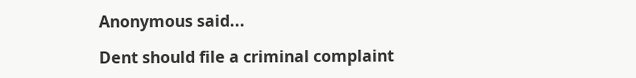Anonymous said...

Dent should file a criminal complaint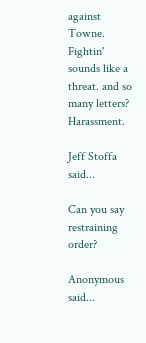against Towne. Fightin' sounds like a threat. and so many letters? Harassment.

Jeff Stoffa said...

Can you say restraining order?

Anonymous said...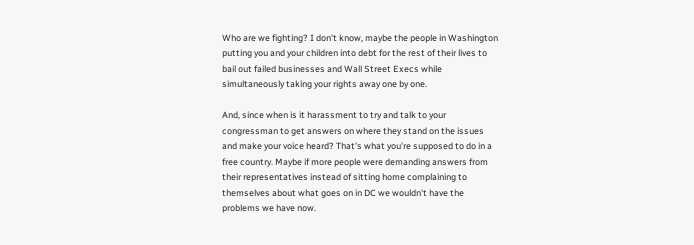Who are we fighting? I don't know, maybe the people in Washington putting you and your children into debt for the rest of their lives to bail out failed businesses and Wall Street Execs while simultaneously taking your rights away one by one.

And, since when is it harassment to try and talk to your congressman to get answers on where they stand on the issues and make your voice heard? That's what you're supposed to do in a free country. Maybe if more people were demanding answers from their representatives instead of sitting home complaining to themselves about what goes on in DC we wouldn't have the problems we have now.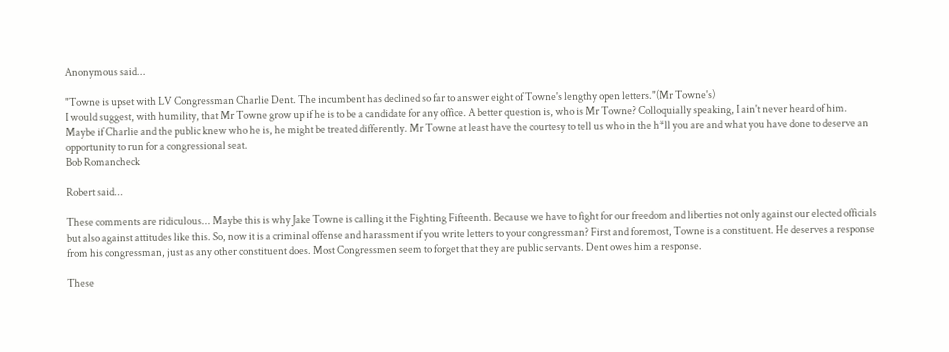Anonymous said...

"Towne is upset with LV Congressman Charlie Dent. The incumbent has declined so far to answer eight of Towne's lengthy open letters."(Mr Towne's)
I would suggest, with humility, that Mr Towne grow up if he is to be a candidate for any office. A better question is, who is Mr Towne? Colloquially speaking, I ain't never heard of him.
Maybe if Charlie and the public knew who he is, he might be treated differently. Mr Towne at least have the courtesy to tell us who in the h*ll you are and what you have done to deserve an opportunity to run for a congressional seat.
Bob Romancheck

Robert said...

These comments are ridiculous... Maybe this is why Jake Towne is calling it the Fighting Fifteenth. Because we have to fight for our freedom and liberties not only against our elected officials but also against attitudes like this. So, now it is a criminal offense and harassment if you write letters to your congressman? First and foremost, Towne is a constituent. He deserves a response from his congressman, just as any other constituent does. Most Congressmen seem to forget that they are public servants. Dent owes him a response.

These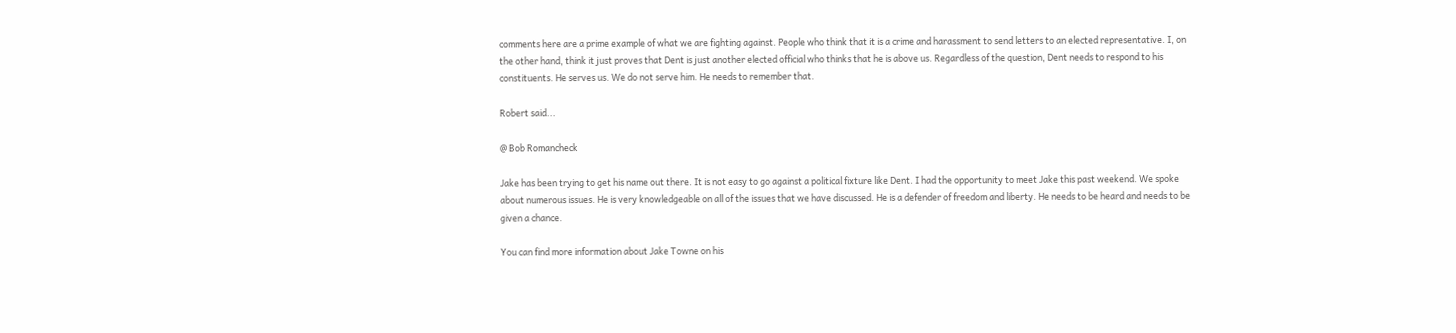comments here are a prime example of what we are fighting against. People who think that it is a crime and harassment to send letters to an elected representative. I, on the other hand, think it just proves that Dent is just another elected official who thinks that he is above us. Regardless of the question, Dent needs to respond to his constituents. He serves us. We do not serve him. He needs to remember that.

Robert said...

@ Bob Romancheck

Jake has been trying to get his name out there. It is not easy to go against a political fixture like Dent. I had the opportunity to meet Jake this past weekend. We spoke about numerous issues. He is very knowledgeable on all of the issues that we have discussed. He is a defender of freedom and liberty. He needs to be heard and needs to be given a chance.

You can find more information about Jake Towne on his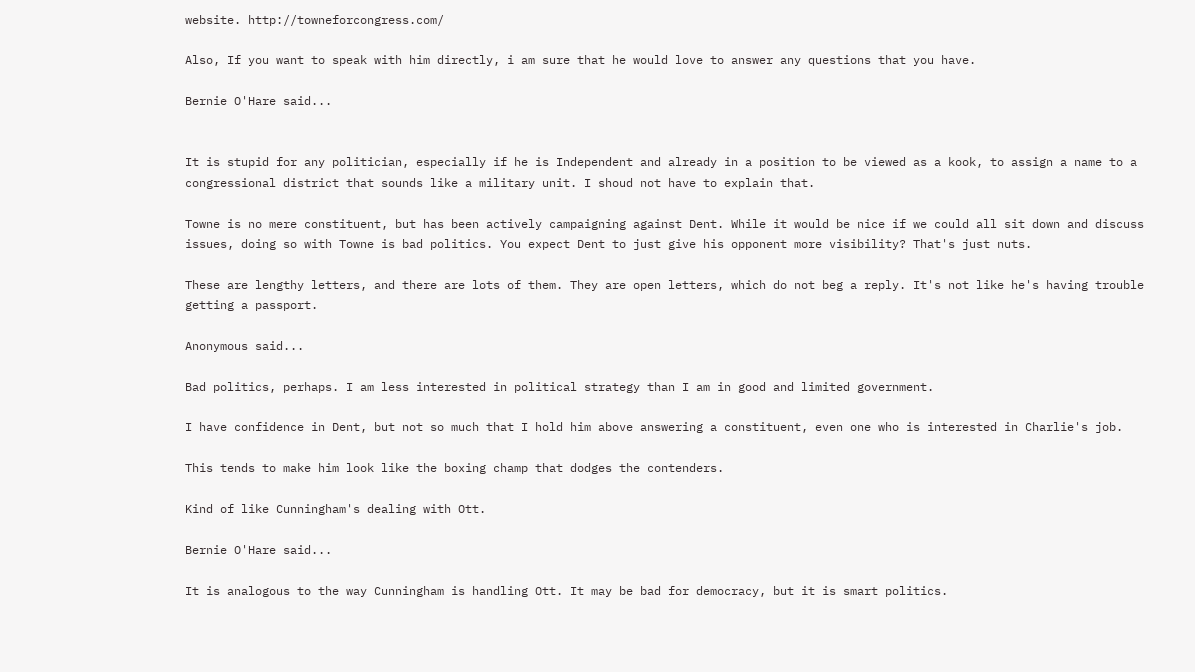website. http://towneforcongress.com/

Also, If you want to speak with him directly, i am sure that he would love to answer any questions that you have.

Bernie O'Hare said...


It is stupid for any politician, especially if he is Independent and already in a position to be viewed as a kook, to assign a name to a congressional district that sounds like a military unit. I shoud not have to explain that.

Towne is no mere constituent, but has been actively campaigning against Dent. While it would be nice if we could all sit down and discuss issues, doing so with Towne is bad politics. You expect Dent to just give his opponent more visibility? That's just nuts.

These are lengthy letters, and there are lots of them. They are open letters, which do not beg a reply. It's not like he's having trouble getting a passport.

Anonymous said...

Bad politics, perhaps. I am less interested in political strategy than I am in good and limited government.

I have confidence in Dent, but not so much that I hold him above answering a constituent, even one who is interested in Charlie's job.

This tends to make him look like the boxing champ that dodges the contenders.

Kind of like Cunningham's dealing with Ott.

Bernie O'Hare said...

It is analogous to the way Cunningham is handling Ott. It may be bad for democracy, but it is smart politics.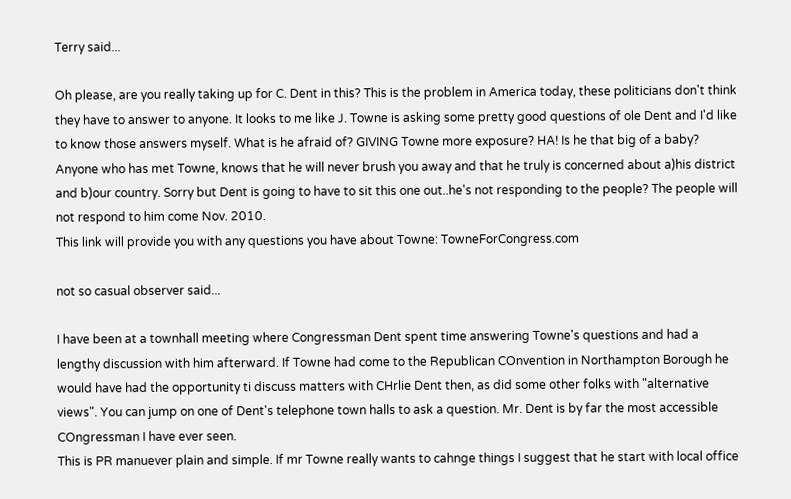Terry said...

Oh please, are you really taking up for C. Dent in this? This is the problem in America today, these politicians don't think they have to answer to anyone. It looks to me like J. Towne is asking some pretty good questions of ole Dent and I'd like to know those answers myself. What is he afraid of? GIVING Towne more exposure? HA! Is he that big of a baby? Anyone who has met Towne, knows that he will never brush you away and that he truly is concerned about a)his district and b)our country. Sorry but Dent is going to have to sit this one out..he's not responding to the people? The people will not respond to him come Nov. 2010.
This link will provide you with any questions you have about Towne: TowneForCongress.com

not so casual observer said...

I have been at a townhall meeting where Congressman Dent spent time answering Towne's questions and had a lengthy discussion with him afterward. If Towne had come to the Republican COnvention in Northampton Borough he would have had the opportunity ti discuss matters with CHrlie Dent then, as did some other folks with "alternative views". You can jump on one of Dent's telephone town halls to ask a question. Mr. Dent is by far the most accessible COngressman I have ever seen.
This is PR manuever plain and simple. If mr Towne really wants to cahnge things I suggest that he start with local office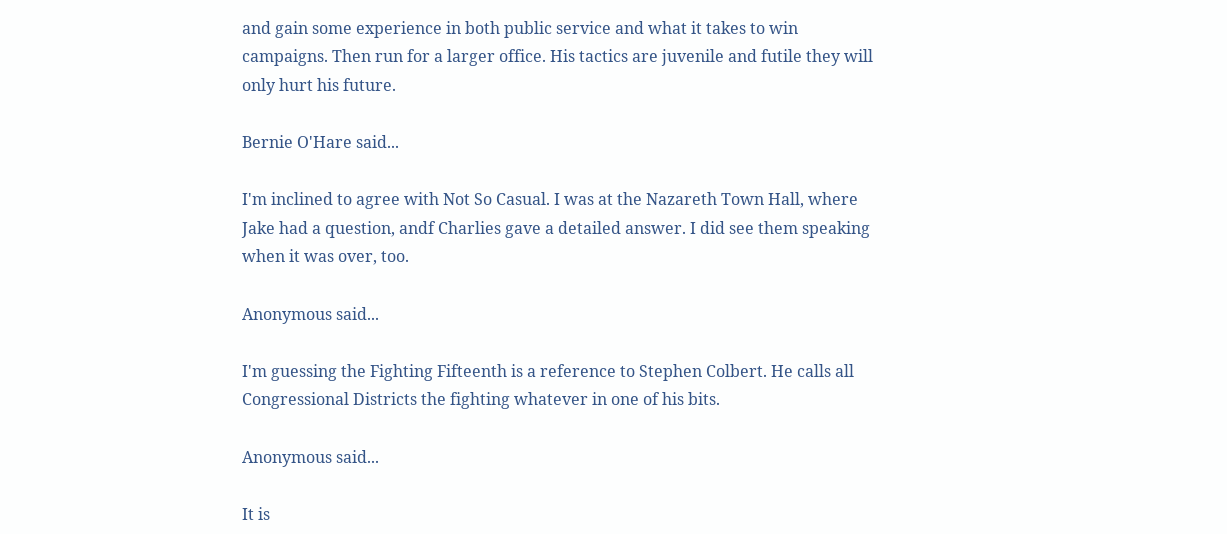and gain some experience in both public service and what it takes to win campaigns. Then run for a larger office. His tactics are juvenile and futile they will only hurt his future.

Bernie O'Hare said...

I'm inclined to agree with Not So Casual. I was at the Nazareth Town Hall, where Jake had a question, andf Charlies gave a detailed answer. I did see them speaking when it was over, too.

Anonymous said...

I'm guessing the Fighting Fifteenth is a reference to Stephen Colbert. He calls all Congressional Districts the fighting whatever in one of his bits.

Anonymous said...

It is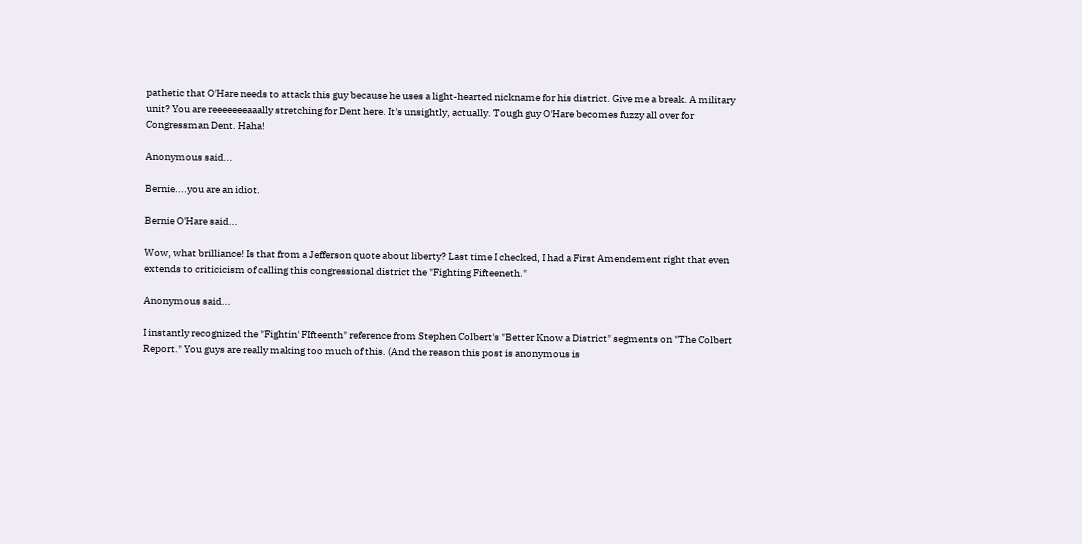pathetic that O'Hare needs to attack this guy because he uses a light-hearted nickname for his district. Give me a break. A military unit? You are reeeeeeeaaally stretching for Dent here. It's unsightly, actually. Tough guy O'Hare becomes fuzzy all over for Congressman Dent. Haha!

Anonymous said...

Bernie....you are an idiot.

Bernie O'Hare said...

Wow, what brilliance! Is that from a Jefferson quote about liberty? Last time I checked, I had a First Amendement right that even extends to criticicism of calling this congressional district the "Fighting Fifteeneth."

Anonymous said...

I instantly recognized the "Fightin' FIfteenth" reference from Stephen Colbert's "Better Know a District" segments on "The Colbert Report." You guys are really making too much of this. (And the reason this post is anonymous is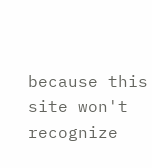because this site won't recognize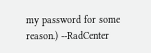my password for some reason.) --RadCenter